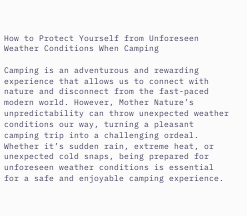How to Protect Yourself from Unforeseen Weather Conditions When Camping

Camping is an adventurous and rewarding experience that allows us to connect with nature and disconnect from the fast-paced modern world. However, Mother Nature’s unpredictability can throw unexpected weather conditions our way, turning a pleasant camping trip into a challenging ordeal. Whether it’s sudden rain, extreme heat, or unexpected cold snaps, being prepared for unforeseen weather conditions is essential for a safe and enjoyable camping experience.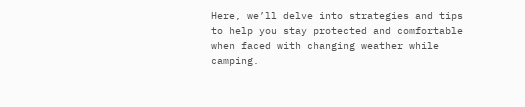Here, we’ll delve into strategies and tips to help you stay protected and comfortable when faced with changing weather while camping.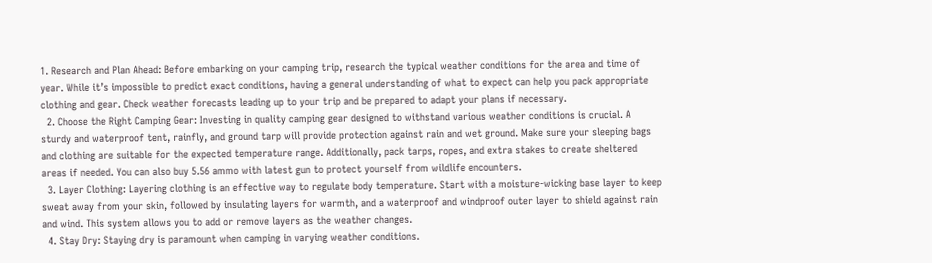1. Research and Plan Ahead: Before embarking on your camping trip, research the typical weather conditions for the area and time of year. While it’s impossible to predict exact conditions, having a general understanding of what to expect can help you pack appropriate clothing and gear. Check weather forecasts leading up to your trip and be prepared to adapt your plans if necessary.
  2. Choose the Right Camping Gear: Investing in quality camping gear designed to withstand various weather conditions is crucial. A sturdy and waterproof tent, rainfly, and ground tarp will provide protection against rain and wet ground. Make sure your sleeping bags and clothing are suitable for the expected temperature range. Additionally, pack tarps, ropes, and extra stakes to create sheltered areas if needed. You can also buy 5.56 ammo with latest gun to protect yourself from wildlife encounters.
  3. Layer Clothing: Layering clothing is an effective way to regulate body temperature. Start with a moisture-wicking base layer to keep sweat away from your skin, followed by insulating layers for warmth, and a waterproof and windproof outer layer to shield against rain and wind. This system allows you to add or remove layers as the weather changes.
  4. Stay Dry: Staying dry is paramount when camping in varying weather conditions.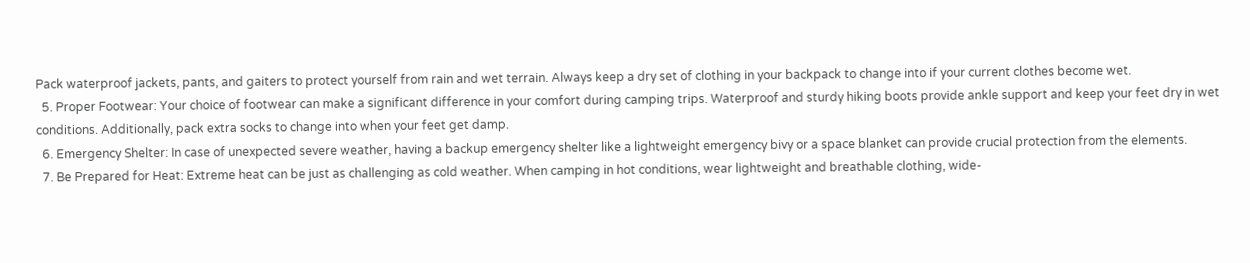Pack waterproof jackets, pants, and gaiters to protect yourself from rain and wet terrain. Always keep a dry set of clothing in your backpack to change into if your current clothes become wet.
  5. Proper Footwear: Your choice of footwear can make a significant difference in your comfort during camping trips. Waterproof and sturdy hiking boots provide ankle support and keep your feet dry in wet conditions. Additionally, pack extra socks to change into when your feet get damp.
  6. Emergency Shelter: In case of unexpected severe weather, having a backup emergency shelter like a lightweight emergency bivy or a space blanket can provide crucial protection from the elements.
  7. Be Prepared for Heat: Extreme heat can be just as challenging as cold weather. When camping in hot conditions, wear lightweight and breathable clothing, wide-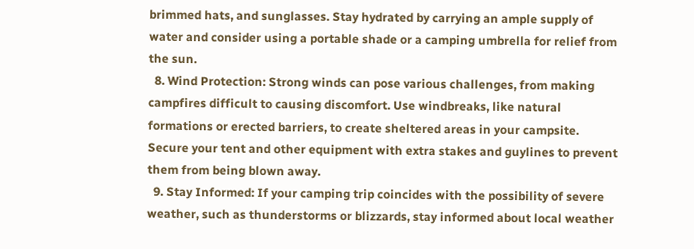brimmed hats, and sunglasses. Stay hydrated by carrying an ample supply of water and consider using a portable shade or a camping umbrella for relief from the sun.
  8. Wind Protection: Strong winds can pose various challenges, from making campfires difficult to causing discomfort. Use windbreaks, like natural formations or erected barriers, to create sheltered areas in your campsite. Secure your tent and other equipment with extra stakes and guylines to prevent them from being blown away.
  9. Stay Informed: If your camping trip coincides with the possibility of severe weather, such as thunderstorms or blizzards, stay informed about local weather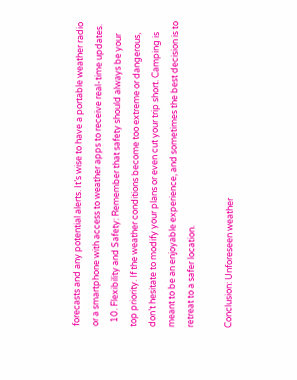forecasts and any potential alerts. It’s wise to have a portable weather radio or a smartphone with access to weather apps to receive real-time updates.
  10. Flexibility and Safety: Remember that safety should always be your top priority. If the weather conditions become too extreme or dangerous, don’t hesitate to modify your plans or even cut your trip short. Camping is meant to be an enjoyable experience, and sometimes the best decision is to retreat to a safer location.

Conclusion: Unforeseen weather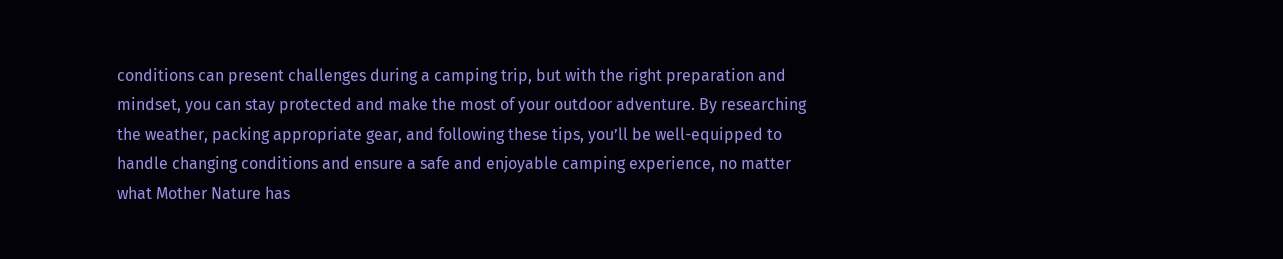conditions can present challenges during a camping trip, but with the right preparation and mindset, you can stay protected and make the most of your outdoor adventure. By researching the weather, packing appropriate gear, and following these tips, you’ll be well-equipped to handle changing conditions and ensure a safe and enjoyable camping experience, no matter what Mother Nature has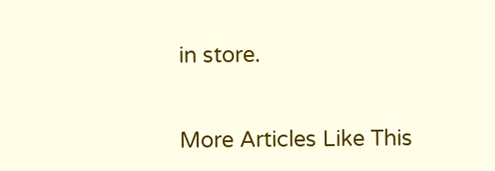in store.


More Articles Like This